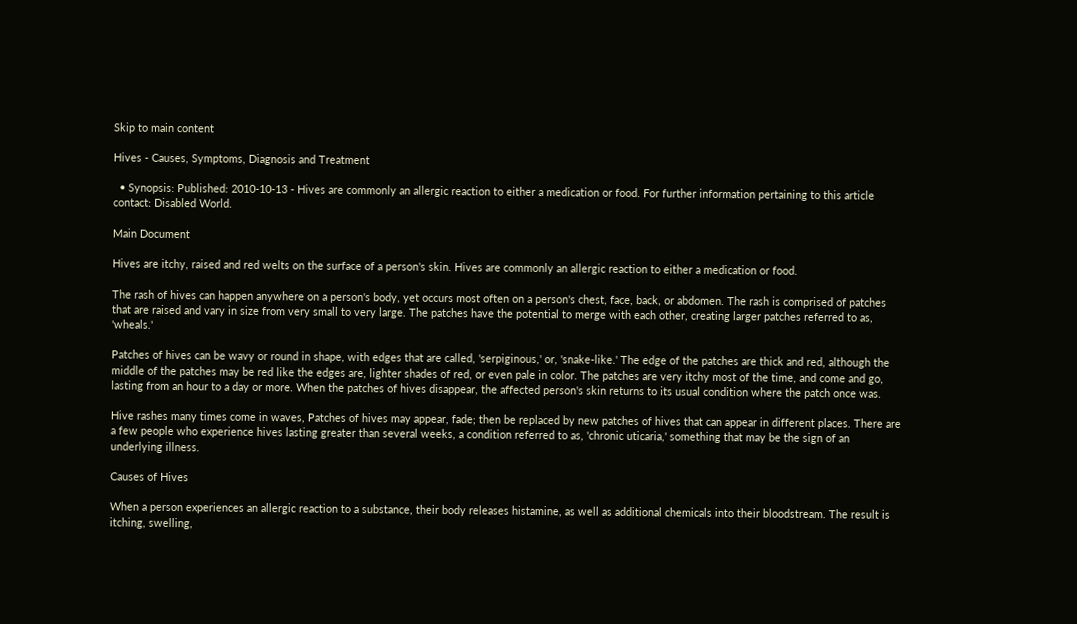Skip to main content

Hives - Causes, Symptoms, Diagnosis and Treatment

  • Synopsis: Published: 2010-10-13 - Hives are commonly an allergic reaction to either a medication or food. For further information pertaining to this article contact: Disabled World.

Main Document

Hives are itchy, raised and red welts on the surface of a person's skin. Hives are commonly an allergic reaction to either a medication or food.

The rash of hives can happen anywhere on a person's body, yet occurs most often on a person's chest, face, back, or abdomen. The rash is comprised of patches that are raised and vary in size from very small to very large. The patches have the potential to merge with each other, creating larger patches referred to as, 'wheals.'

Patches of hives can be wavy or round in shape, with edges that are called, 'serpiginous,' or, 'snake-like.' The edge of the patches are thick and red, although the middle of the patches may be red like the edges are, lighter shades of red, or even pale in color. The patches are very itchy most of the time, and come and go, lasting from an hour to a day or more. When the patches of hives disappear, the affected person's skin returns to its usual condition where the patch once was.

Hive rashes many times come in waves, Patches of hives may appear, fade; then be replaced by new patches of hives that can appear in different places. There are a few people who experience hives lasting greater than several weeks, a condition referred to as, 'chronic uticaria,' something that may be the sign of an underlying illness.

Causes of Hives

When a person experiences an allergic reaction to a substance, their body releases histamine, as well as additional chemicals into their bloodstream. The result is itching, swelling,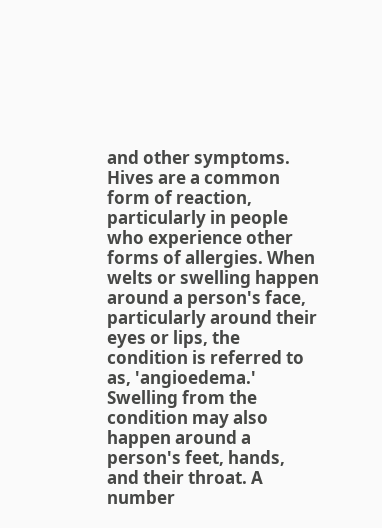and other symptoms. Hives are a common form of reaction, particularly in people who experience other forms of allergies. When welts or swelling happen around a person's face, particularly around their eyes or lips, the condition is referred to as, 'angioedema.' Swelling from the condition may also happen around a person's feet, hands, and their throat. A number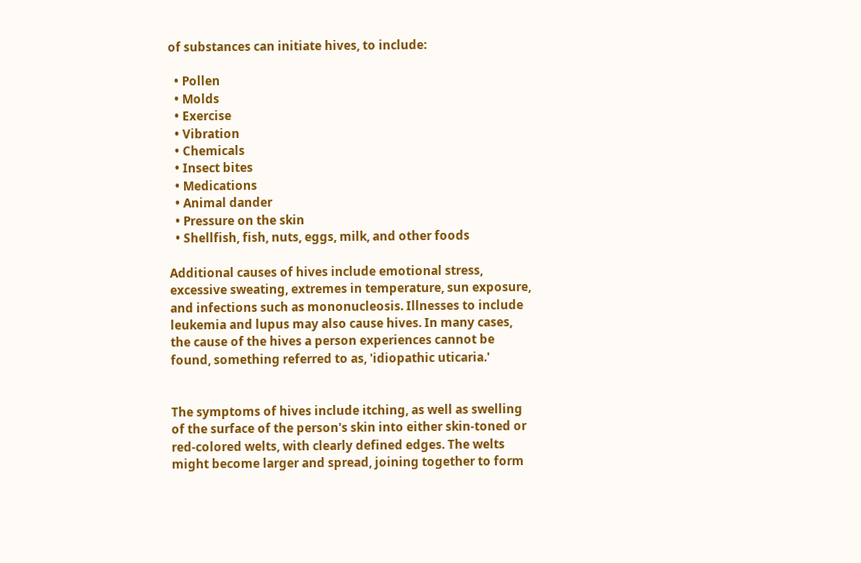of substances can initiate hives, to include:

  • Pollen
  • Molds
  • Exercise
  • Vibration
  • Chemicals
  • Insect bites
  • Medications
  • Animal dander
  • Pressure on the skin
  • Shellfish, fish, nuts, eggs, milk, and other foods

Additional causes of hives include emotional stress, excessive sweating, extremes in temperature, sun exposure, and infections such as mononucleosis. Illnesses to include leukemia and lupus may also cause hives. In many cases, the cause of the hives a person experiences cannot be found, something referred to as, 'idiopathic uticaria.'


The symptoms of hives include itching, as well as swelling of the surface of the person's skin into either skin-toned or red-colored welts, with clearly defined edges. The welts might become larger and spread, joining together to form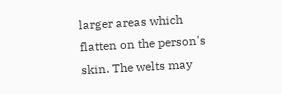larger areas which flatten on the person's skin. The welts may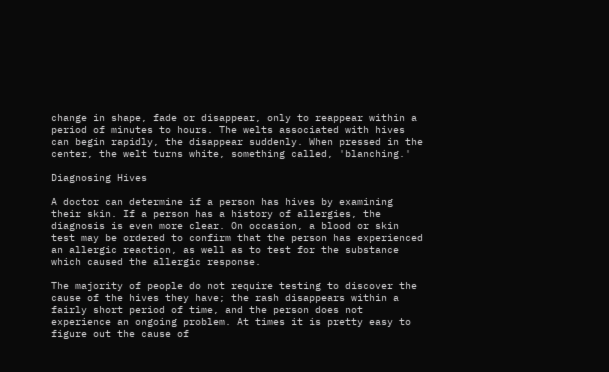change in shape, fade or disappear, only to reappear within a period of minutes to hours. The welts associated with hives can begin rapidly, the disappear suddenly. When pressed in the center, the welt turns white, something called, 'blanching.'

Diagnosing Hives

A doctor can determine if a person has hives by examining their skin. If a person has a history of allergies, the diagnosis is even more clear. On occasion, a blood or skin test may be ordered to confirm that the person has experienced an allergic reaction, as well as to test for the substance which caused the allergic response.

The majority of people do not require testing to discover the cause of the hives they have; the rash disappears within a fairly short period of time, and the person does not experience an ongoing problem. At times it is pretty easy to figure out the cause of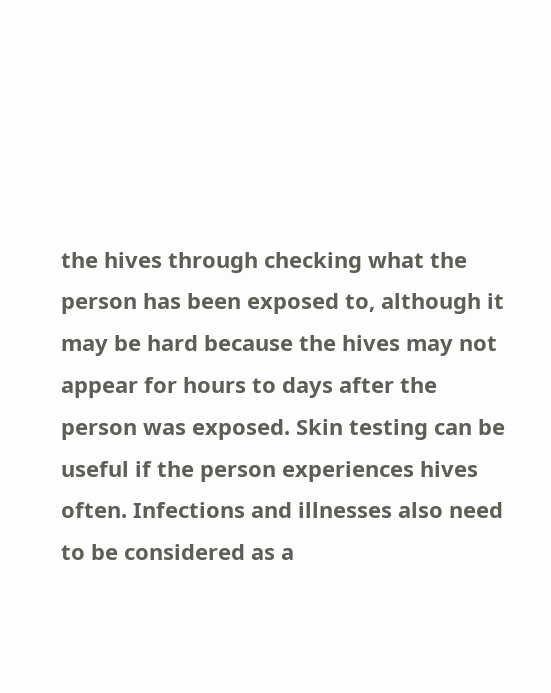the hives through checking what the person has been exposed to, although it may be hard because the hives may not appear for hours to days after the person was exposed. Skin testing can be useful if the person experiences hives often. Infections and illnesses also need to be considered as a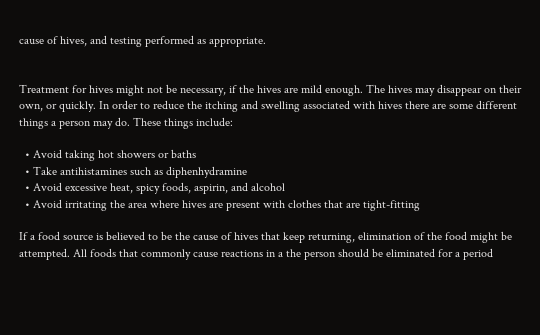cause of hives, and testing performed as appropriate.


Treatment for hives might not be necessary, if the hives are mild enough. The hives may disappear on their own, or quickly. In order to reduce the itching and swelling associated with hives there are some different things a person may do. These things include:

  • Avoid taking hot showers or baths
  • Take antihistamines such as diphenhydramine
  • Avoid excessive heat, spicy foods, aspirin, and alcohol
  • Avoid irritating the area where hives are present with clothes that are tight-fitting

If a food source is believed to be the cause of hives that keep returning, elimination of the food might be attempted. All foods that commonly cause reactions in a the person should be eliminated for a period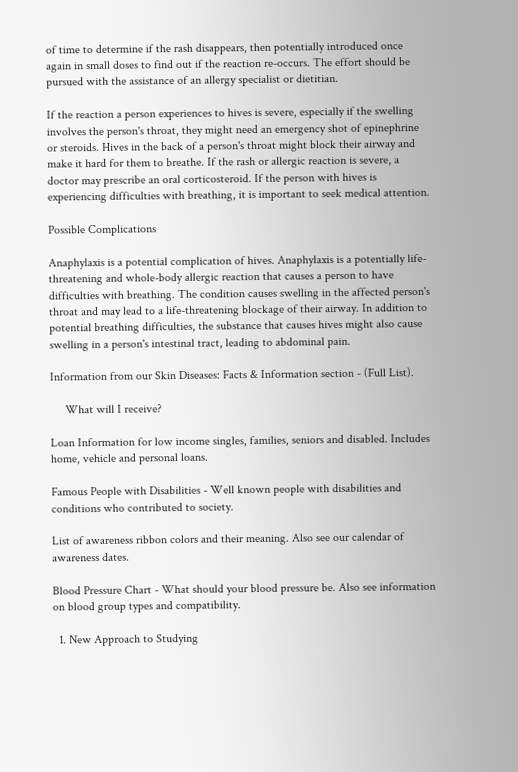of time to determine if the rash disappears, then potentially introduced once again in small doses to find out if the reaction re-occurs. The effort should be pursued with the assistance of an allergy specialist or dietitian.

If the reaction a person experiences to hives is severe, especially if the swelling involves the person's throat, they might need an emergency shot of epinephrine or steroids. Hives in the back of a person's throat might block their airway and make it hard for them to breathe. If the rash or allergic reaction is severe, a doctor may prescribe an oral corticosteroid. If the person with hives is experiencing difficulties with breathing, it is important to seek medical attention.

Possible Complications

Anaphylaxis is a potential complication of hives. Anaphylaxis is a potentially life-threatening and whole-body allergic reaction that causes a person to have difficulties with breathing. The condition causes swelling in the affected person's throat and may lead to a life-threatening blockage of their airway. In addition to potential breathing difficulties, the substance that causes hives might also cause swelling in a person's intestinal tract, leading to abdominal pain.

Information from our Skin Diseases: Facts & Information section - (Full List).

     What will I receive?

Loan Information for low income singles, families, seniors and disabled. Includes home, vehicle and personal loans.

Famous People with Disabilities - Well known people with disabilities and conditions who contributed to society.

List of awareness ribbon colors and their meaning. Also see our calendar of awareness dates.

Blood Pressure Chart - What should your blood pressure be. Also see information on blood group types and compatibility.

  1. New Approach to Studying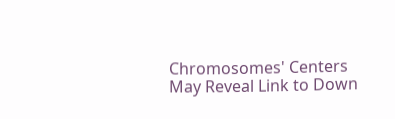Chromosomes' Centers May Reveal Link to Down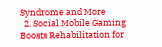Syndrome and More
  2. Social Mobile Gaming Boosts Rehabilitation for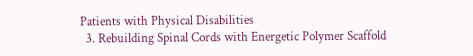Patients with Physical Disabilities
  3. Rebuilding Spinal Cords with Energetic Polymer Scaffold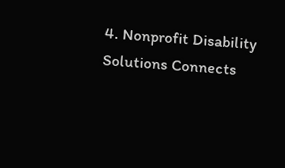4. Nonprofit Disability Solutions Connects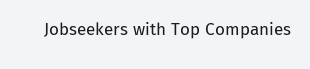Jobseekers with Top Companies